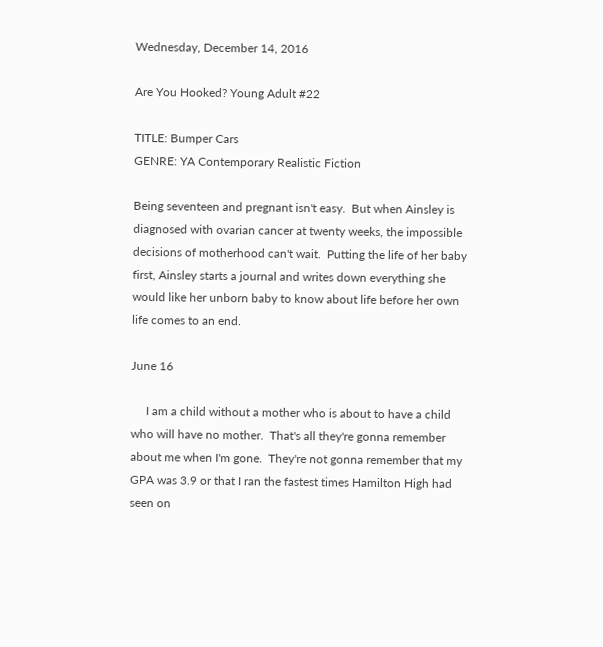Wednesday, December 14, 2016

Are You Hooked? Young Adult #22

TITLE: Bumper Cars
GENRE: YA Contemporary Realistic Fiction

Being seventeen and pregnant isn't easy.  But when Ainsley is diagnosed with ovarian cancer at twenty weeks, the impossible decisions of motherhood can't wait.  Putting the life of her baby first, Ainsley starts a journal and writes down everything she would like her unborn baby to know about life before her own life comes to an end.

June 16

     I am a child without a mother who is about to have a child who will have no mother.  That's all they're gonna remember about me when I'm gone.  They're not gonna remember that my GPA was 3.9 or that I ran the fastest times Hamilton High had seen on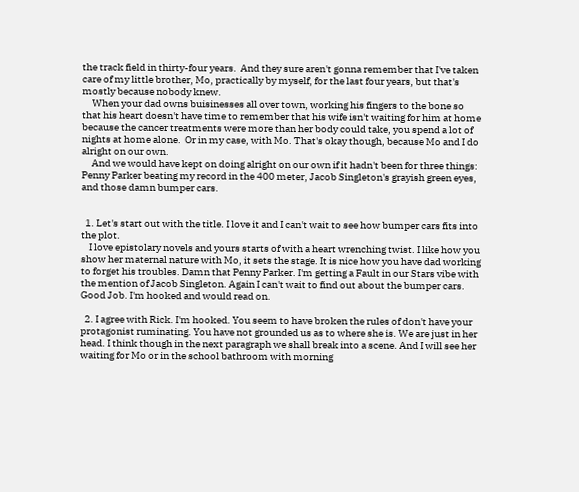the track field in thirty-four years.  And they sure aren't gonna remember that I've taken care of my little brother, Mo, practically by myself, for the last four years, but that's mostly because nobody knew.
     When your dad owns buisinesses all over town, working his fingers to the bone so that his heart doesn't have time to remember that his wife isn't waiting for him at home because the cancer treatments were more than her body could take, you spend a lot of nights at home alone.  Or in my case, with Mo. That's okay though, because Mo and I do alright on our own.
     And we would have kept on doing alright on our own if it hadn't been for three things:  Penny Parker beating my record in the 400 meter, Jacob Singleton's grayish green eyes, and those damn bumper cars.


  1. Let's start out with the title. I love it and I can't wait to see how bumper cars fits into the plot.
    I love epistolary novels and yours starts of with a heart wrenching twist. I like how you show her maternal nature with Mo, it sets the stage. It is nice how you have dad working to forget his troubles. Damn that Penny Parker. I'm getting a Fault in our Stars vibe with the mention of Jacob Singleton. Again I can't wait to find out about the bumper cars. Good Job. I'm hooked and would read on.

  2. I agree with Rick. I'm hooked. You seem to have broken the rules of don't have your protagonist ruminating. You have not grounded us as to where she is. We are just in her head. I think though in the next paragraph we shall break into a scene. And I will see her waiting for Mo or in the school bathroom with morning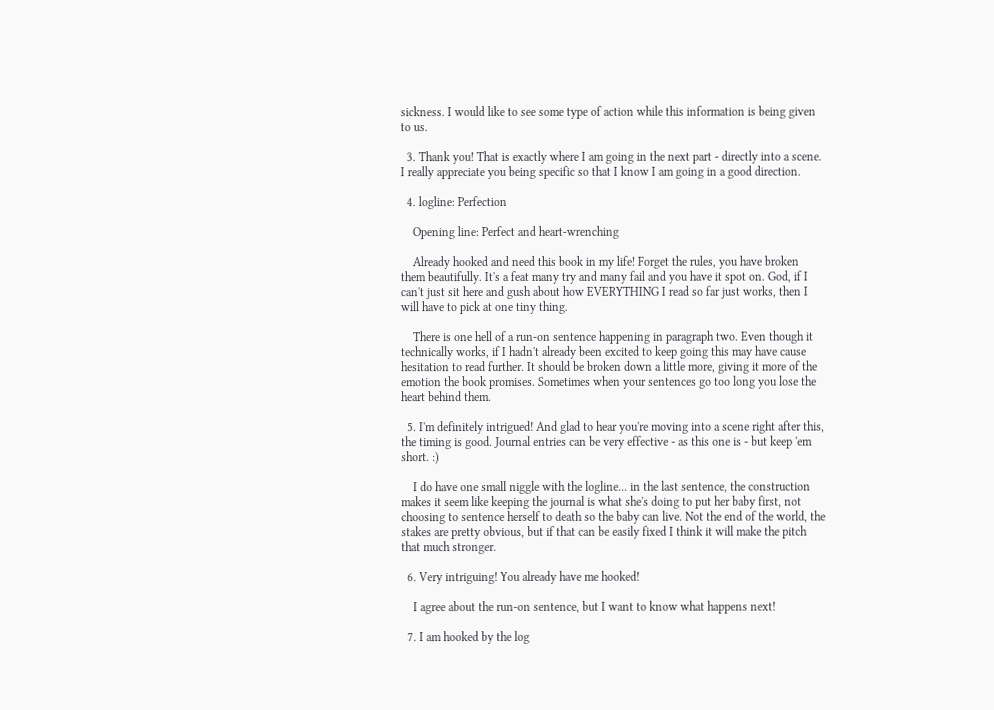sickness. I would like to see some type of action while this information is being given to us.

  3. Thank you! That is exactly where I am going in the next part - directly into a scene. I really appreciate you being specific so that I know I am going in a good direction.

  4. logline: Perfection

    Opening line: Perfect and heart-wrenching

    Already hooked and need this book in my life! Forget the rules, you have broken them beautifully. It's a feat many try and many fail and you have it spot on. God, if I can't just sit here and gush about how EVERYTHING I read so far just works, then I will have to pick at one tiny thing.

    There is one hell of a run-on sentence happening in paragraph two. Even though it technically works, if I hadn't already been excited to keep going this may have cause hesitation to read further. It should be broken down a little more, giving it more of the emotion the book promises. Sometimes when your sentences go too long you lose the heart behind them.

  5. I'm definitely intrigued! And glad to hear you're moving into a scene right after this, the timing is good. Journal entries can be very effective - as this one is - but keep 'em short. :)

    I do have one small niggle with the logline... in the last sentence, the construction makes it seem like keeping the journal is what she's doing to put her baby first, not choosing to sentence herself to death so the baby can live. Not the end of the world, the stakes are pretty obvious, but if that can be easily fixed I think it will make the pitch that much stronger.

  6. Very intriguing! You already have me hooked!

    I agree about the run-on sentence, but I want to know what happens next!

  7. I am hooked by the log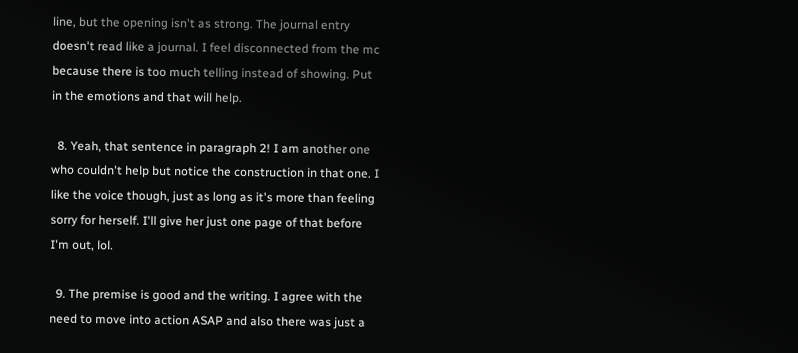line, but the opening isn't as strong. The journal entry doesn't read like a journal. I feel disconnected from the mc because there is too much telling instead of showing. Put in the emotions and that will help.

  8. Yeah, that sentence in paragraph 2! I am another one who couldn't help but notice the construction in that one. I like the voice though, just as long as it's more than feeling sorry for herself. I'll give her just one page of that before I'm out, lol.

  9. The premise is good and the writing. I agree with the need to move into action ASAP and also there was just a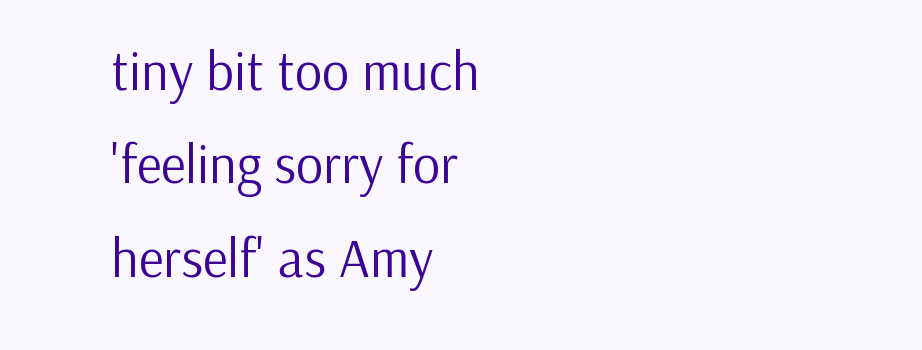tiny bit too much 'feeling sorry for herself' as Amy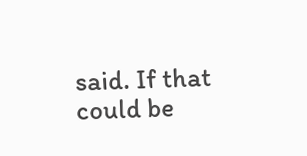said. If that could be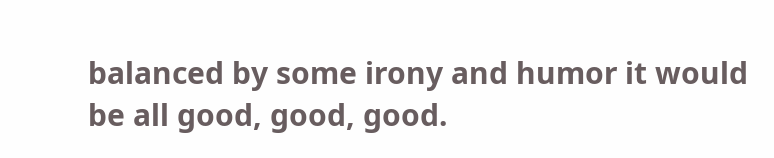balanced by some irony and humor it would be all good, good, good.